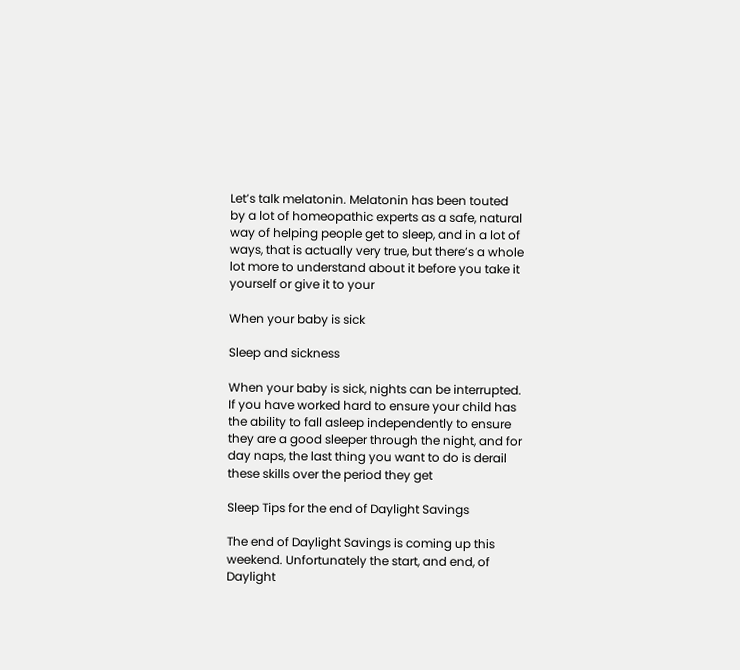Let’s talk melatonin. Melatonin has been touted by a lot of homeopathic experts as a safe, natural way of helping people get to sleep, and in a lot of ways, that is actually very true, but there’s a whole lot more to understand about it before you take it yourself or give it to your

When your baby is sick

Sleep and sickness

When your baby is sick, nights can be interrupted. If you have worked hard to ensure your child has the ability to fall asleep independently to ensure they are a good sleeper through the night, and for day naps, the last thing you want to do is derail these skills over the period they get

Sleep Tips for the end of Daylight Savings

The end of Daylight Savings is coming up this weekend. Unfortunately the start, and end, of Daylight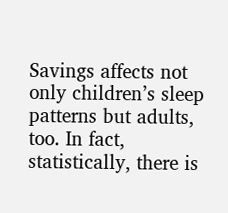Savings affects not only children’s sleep patterns but adults, too. In fact, statistically, there is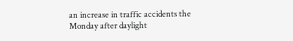an increase in traffic accidents the Monday after daylight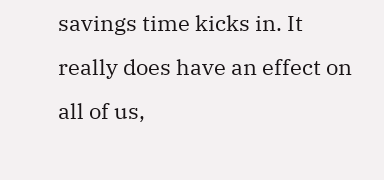savings time kicks in. It really does have an effect on all of us,